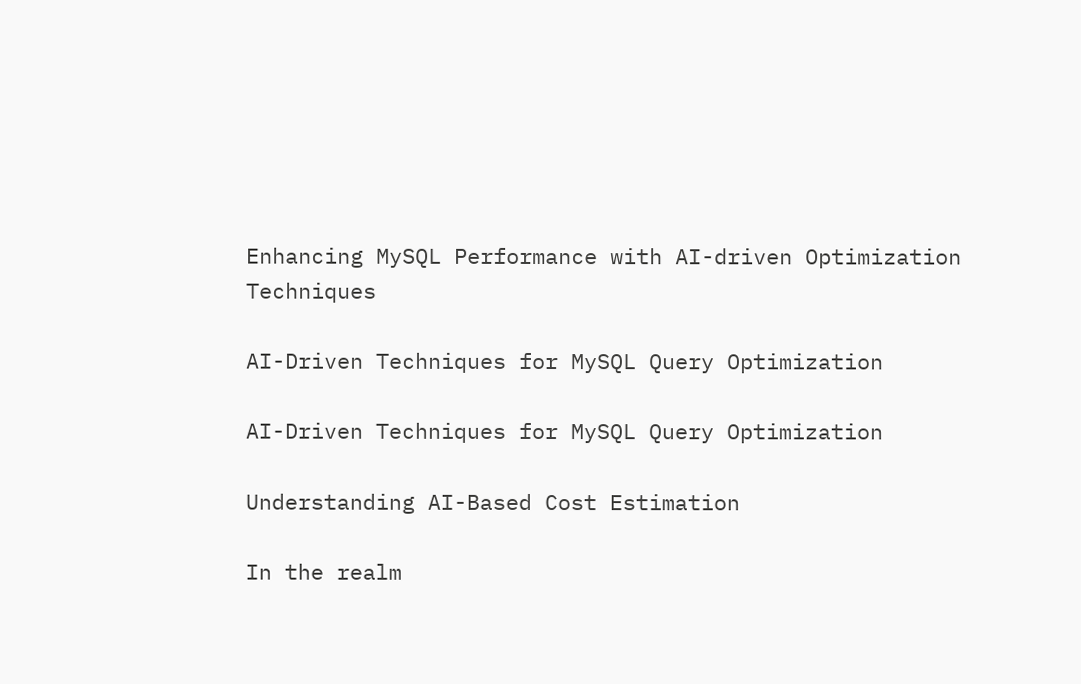Enhancing MySQL Performance with AI-driven Optimization Techniques

AI-Driven Techniques for MySQL Query Optimization

AI-Driven Techniques for MySQL Query Optimization

Understanding AI-Based Cost Estimation

In the realm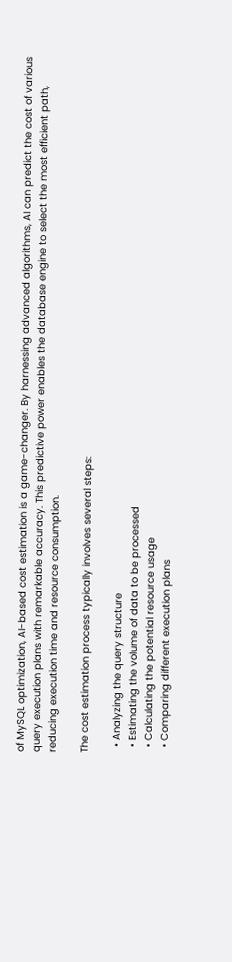of MySQL optimization, AI-based cost estimation is a game-changer. By harnessing advanced algorithms, AI can predict the cost of various query execution plans with remarkable accuracy. This predictive power enables the database engine to select the most efficient path, reducing execution time and resource consumption.

The cost estimation process typically involves several steps:

  • Analyzing the query structure
  • Estimating the volume of data to be processed
  • Calculating the potential resource usage
  • Comparing different execution plans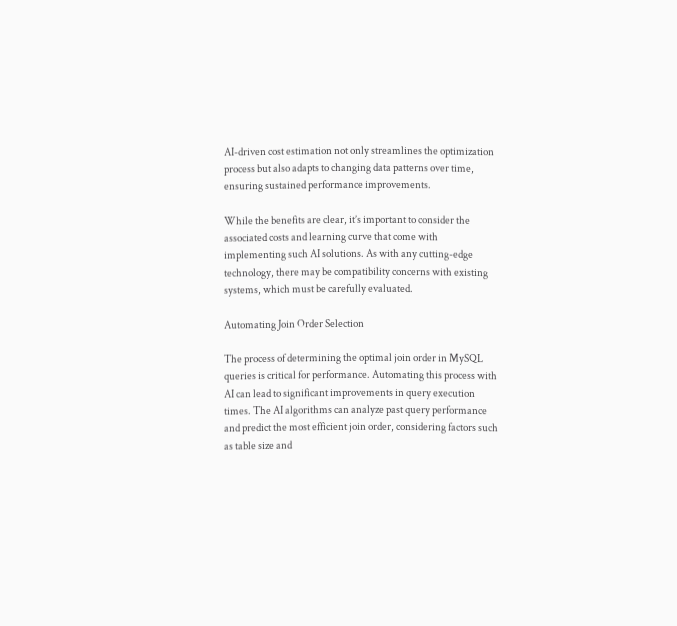AI-driven cost estimation not only streamlines the optimization process but also adapts to changing data patterns over time, ensuring sustained performance improvements.

While the benefits are clear, it’s important to consider the associated costs and learning curve that come with implementing such AI solutions. As with any cutting-edge technology, there may be compatibility concerns with existing systems, which must be carefully evaluated.

Automating Join Order Selection

The process of determining the optimal join order in MySQL queries is critical for performance. Automating this process with AI can lead to significant improvements in query execution times. The AI algorithms can analyze past query performance and predict the most efficient join order, considering factors such as table size and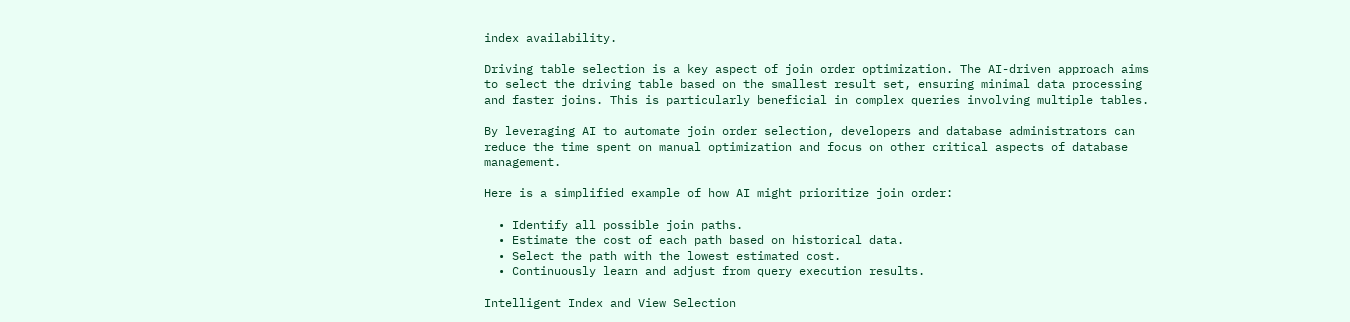index availability.

Driving table selection is a key aspect of join order optimization. The AI-driven approach aims to select the driving table based on the smallest result set, ensuring minimal data processing and faster joins. This is particularly beneficial in complex queries involving multiple tables.

By leveraging AI to automate join order selection, developers and database administrators can reduce the time spent on manual optimization and focus on other critical aspects of database management.

Here is a simplified example of how AI might prioritize join order:

  • Identify all possible join paths.
  • Estimate the cost of each path based on historical data.
  • Select the path with the lowest estimated cost.
  • Continuously learn and adjust from query execution results.

Intelligent Index and View Selection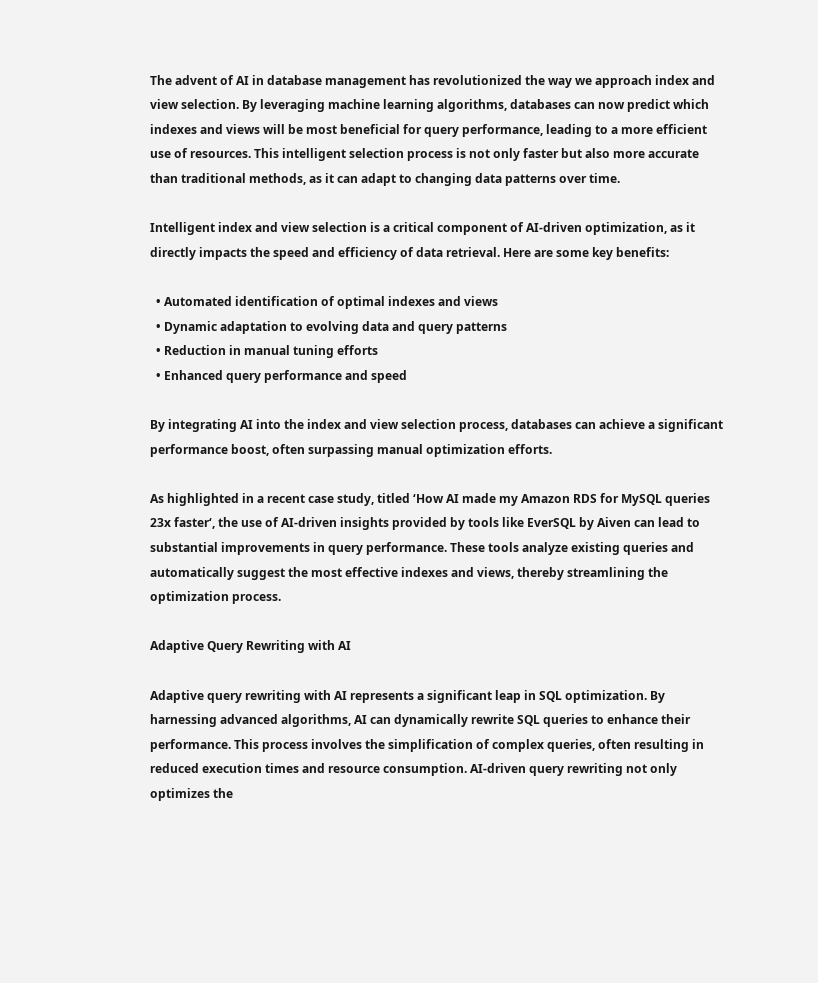The advent of AI in database management has revolutionized the way we approach index and view selection. By leveraging machine learning algorithms, databases can now predict which indexes and views will be most beneficial for query performance, leading to a more efficient use of resources. This intelligent selection process is not only faster but also more accurate than traditional methods, as it can adapt to changing data patterns over time.

Intelligent index and view selection is a critical component of AI-driven optimization, as it directly impacts the speed and efficiency of data retrieval. Here are some key benefits:

  • Automated identification of optimal indexes and views
  • Dynamic adaptation to evolving data and query patterns
  • Reduction in manual tuning efforts
  • Enhanced query performance and speed

By integrating AI into the index and view selection process, databases can achieve a significant performance boost, often surpassing manual optimization efforts.

As highlighted in a recent case study, titled ‘How AI made my Amazon RDS for MySQL queries 23x faster‘, the use of AI-driven insights provided by tools like EverSQL by Aiven can lead to substantial improvements in query performance. These tools analyze existing queries and automatically suggest the most effective indexes and views, thereby streamlining the optimization process.

Adaptive Query Rewriting with AI

Adaptive query rewriting with AI represents a significant leap in SQL optimization. By harnessing advanced algorithms, AI can dynamically rewrite SQL queries to enhance their performance. This process involves the simplification of complex queries, often resulting in reduced execution times and resource consumption. AI-driven query rewriting not only optimizes the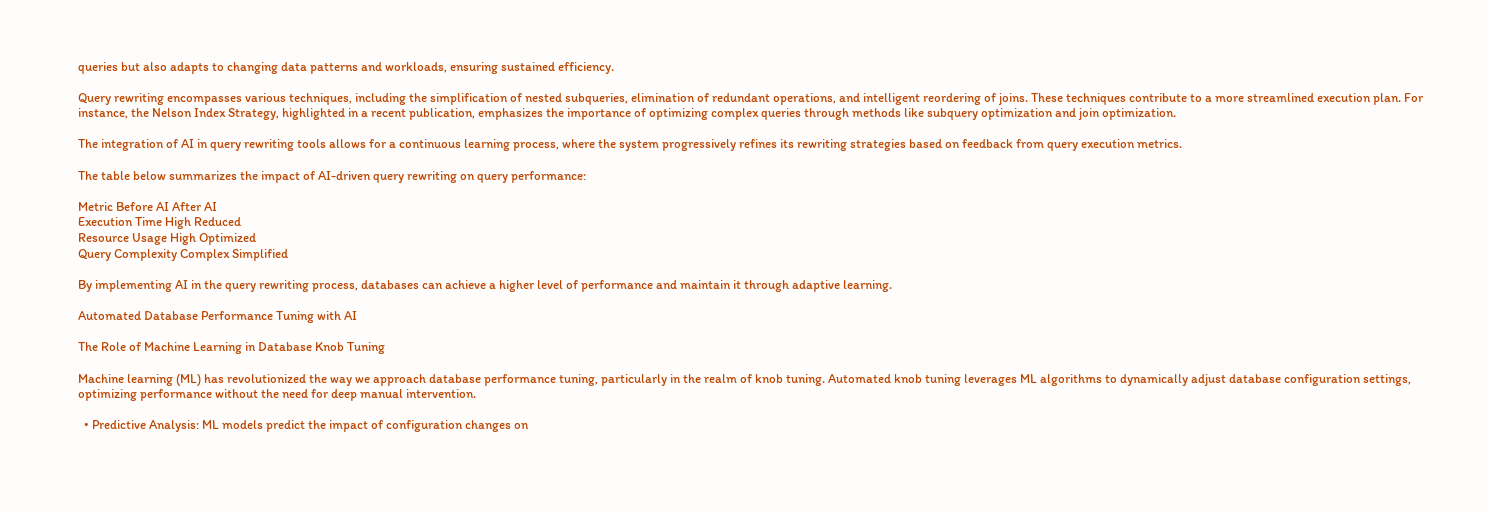queries but also adapts to changing data patterns and workloads, ensuring sustained efficiency.

Query rewriting encompasses various techniques, including the simplification of nested subqueries, elimination of redundant operations, and intelligent reordering of joins. These techniques contribute to a more streamlined execution plan. For instance, the Nelson Index Strategy, highlighted in a recent publication, emphasizes the importance of optimizing complex queries through methods like subquery optimization and join optimization.

The integration of AI in query rewriting tools allows for a continuous learning process, where the system progressively refines its rewriting strategies based on feedback from query execution metrics.

The table below summarizes the impact of AI-driven query rewriting on query performance:

Metric Before AI After AI
Execution Time High Reduced
Resource Usage High Optimized
Query Complexity Complex Simplified

By implementing AI in the query rewriting process, databases can achieve a higher level of performance and maintain it through adaptive learning.

Automated Database Performance Tuning with AI

The Role of Machine Learning in Database Knob Tuning

Machine learning (ML) has revolutionized the way we approach database performance tuning, particularly in the realm of knob tuning. Automated knob tuning leverages ML algorithms to dynamically adjust database configuration settings, optimizing performance without the need for deep manual intervention.

  • Predictive Analysis: ML models predict the impact of configuration changes on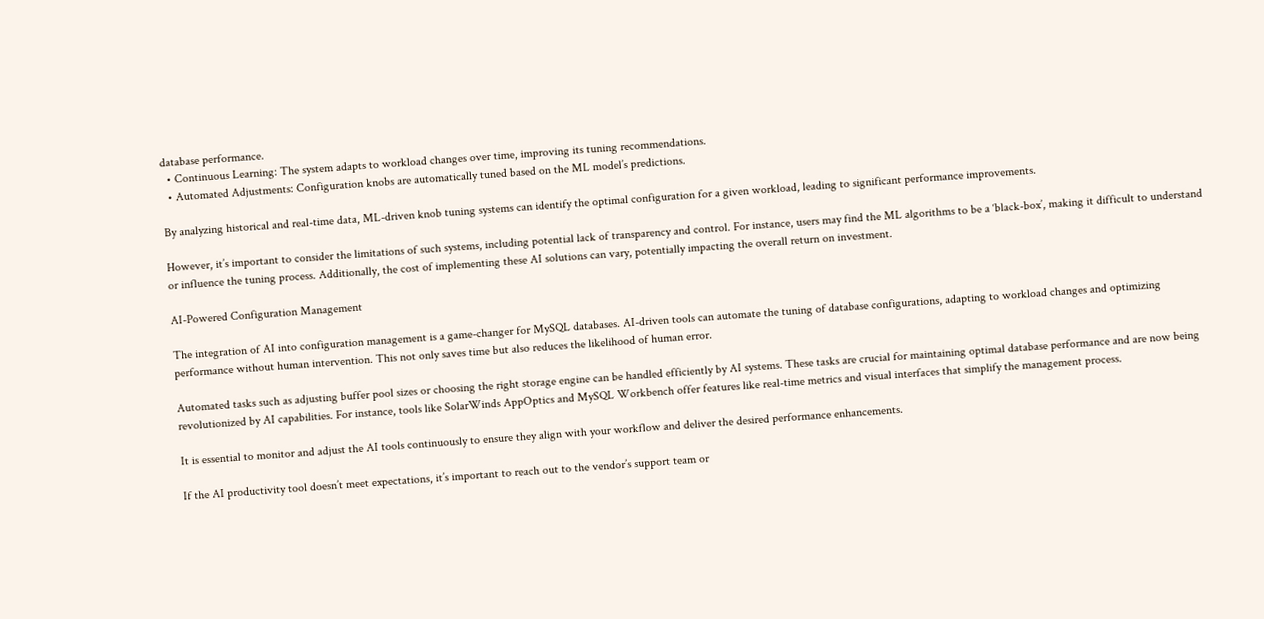database performance.
  • Continuous Learning: The system adapts to workload changes over time, improving its tuning recommendations.
  • Automated Adjustments: Configuration knobs are automatically tuned based on the ML model’s predictions.

By analyzing historical and real-time data, ML-driven knob tuning systems can identify the optimal configuration for a given workload, leading to significant performance improvements.

However, it’s important to consider the limitations of such systems, including potential lack of transparency and control. For instance, users may find the ML algorithms to be a ‘black-box’, making it difficult to understand or influence the tuning process. Additionally, the cost of implementing these AI solutions can vary, potentially impacting the overall return on investment.

AI-Powered Configuration Management

The integration of AI into configuration management is a game-changer for MySQL databases. AI-driven tools can automate the tuning of database configurations, adapting to workload changes and optimizing performance without human intervention. This not only saves time but also reduces the likelihood of human error.

Automated tasks such as adjusting buffer pool sizes or choosing the right storage engine can be handled efficiently by AI systems. These tasks are crucial for maintaining optimal database performance and are now being revolutionized by AI capabilities. For instance, tools like SolarWinds AppOptics and MySQL Workbench offer features like real-time metrics and visual interfaces that simplify the management process.

It is essential to monitor and adjust the AI tools continuously to ensure they align with your workflow and deliver the desired performance enhancements.

If the AI productivity tool doesn’t meet expectations, it’s important to reach out to the vendor’s support team or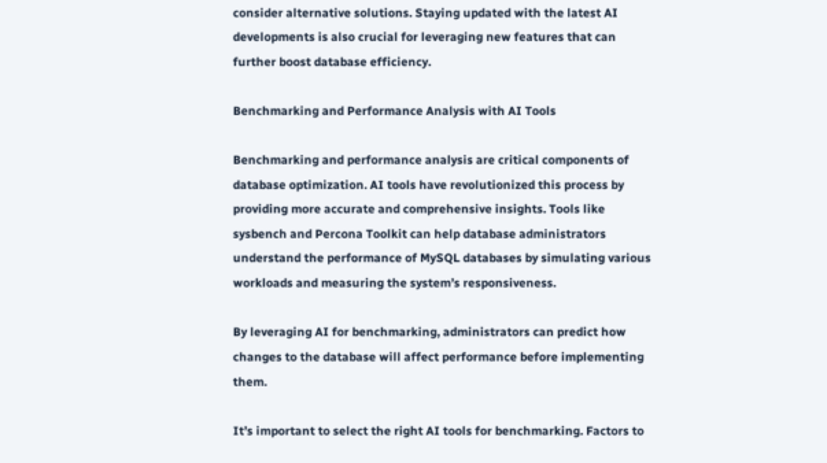consider alternative solutions. Staying updated with the latest AI developments is also crucial for leveraging new features that can further boost database efficiency.

Benchmarking and Performance Analysis with AI Tools

Benchmarking and performance analysis are critical components of database optimization. AI tools have revolutionized this process by providing more accurate and comprehensive insights. Tools like sysbench and Percona Toolkit can help database administrators understand the performance of MySQL databases by simulating various workloads and measuring the system’s responsiveness.

By leveraging AI for benchmarking, administrators can predict how changes to the database will affect performance before implementing them.

It’s important to select the right AI tools for benchmarking. Factors to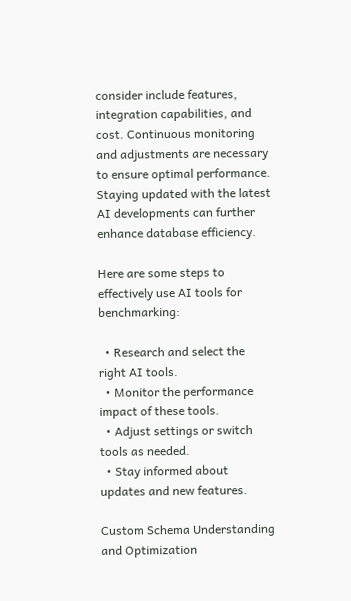consider include features, integration capabilities, and cost. Continuous monitoring and adjustments are necessary to ensure optimal performance. Staying updated with the latest AI developments can further enhance database efficiency.

Here are some steps to effectively use AI tools for benchmarking:

  • Research and select the right AI tools.
  • Monitor the performance impact of these tools.
  • Adjust settings or switch tools as needed.
  • Stay informed about updates and new features.

Custom Schema Understanding and Optimization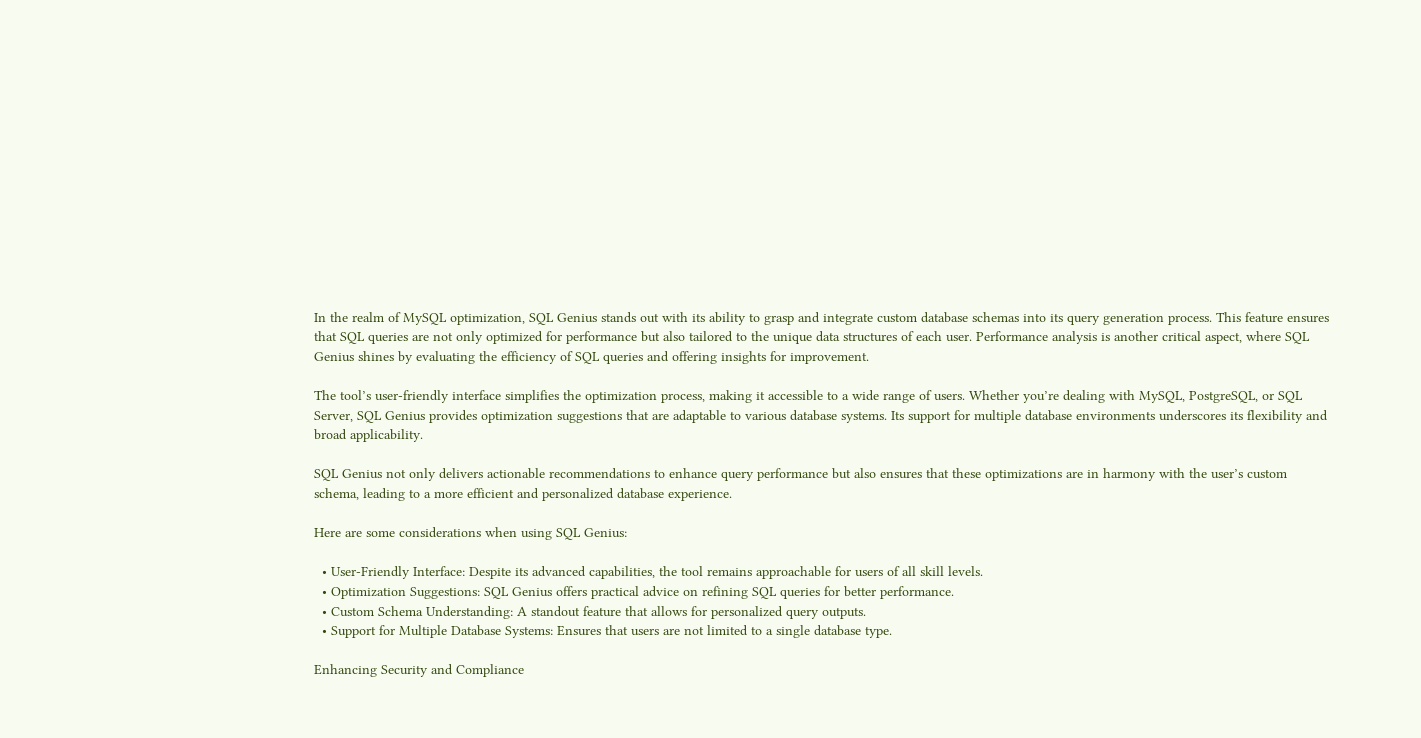In the realm of MySQL optimization, SQL Genius stands out with its ability to grasp and integrate custom database schemas into its query generation process. This feature ensures that SQL queries are not only optimized for performance but also tailored to the unique data structures of each user. Performance analysis is another critical aspect, where SQL Genius shines by evaluating the efficiency of SQL queries and offering insights for improvement.

The tool’s user-friendly interface simplifies the optimization process, making it accessible to a wide range of users. Whether you’re dealing with MySQL, PostgreSQL, or SQL Server, SQL Genius provides optimization suggestions that are adaptable to various database systems. Its support for multiple database environments underscores its flexibility and broad applicability.

SQL Genius not only delivers actionable recommendations to enhance query performance but also ensures that these optimizations are in harmony with the user’s custom schema, leading to a more efficient and personalized database experience.

Here are some considerations when using SQL Genius:

  • User-Friendly Interface: Despite its advanced capabilities, the tool remains approachable for users of all skill levels.
  • Optimization Suggestions: SQL Genius offers practical advice on refining SQL queries for better performance.
  • Custom Schema Understanding: A standout feature that allows for personalized query outputs.
  • Support for Multiple Database Systems: Ensures that users are not limited to a single database type.

Enhancing Security and Compliance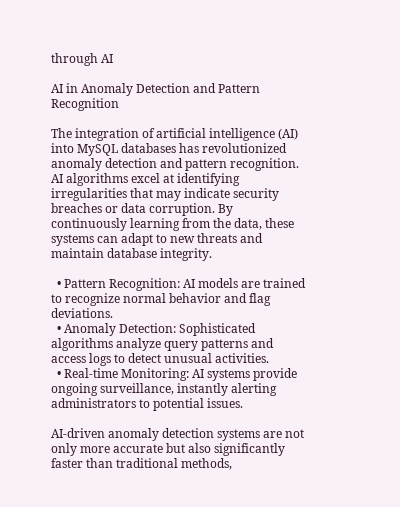through AI

AI in Anomaly Detection and Pattern Recognition

The integration of artificial intelligence (AI) into MySQL databases has revolutionized anomaly detection and pattern recognition. AI algorithms excel at identifying irregularities that may indicate security breaches or data corruption. By continuously learning from the data, these systems can adapt to new threats and maintain database integrity.

  • Pattern Recognition: AI models are trained to recognize normal behavior and flag deviations.
  • Anomaly Detection: Sophisticated algorithms analyze query patterns and access logs to detect unusual activities.
  • Real-time Monitoring: AI systems provide ongoing surveillance, instantly alerting administrators to potential issues.

AI-driven anomaly detection systems are not only more accurate but also significantly faster than traditional methods,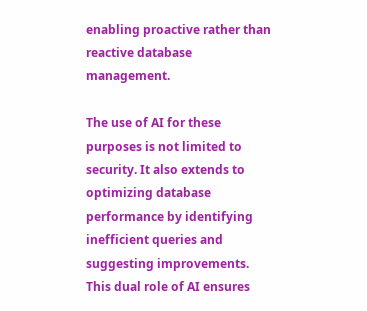enabling proactive rather than reactive database management.

The use of AI for these purposes is not limited to security. It also extends to optimizing database performance by identifying inefficient queries and suggesting improvements. This dual role of AI ensures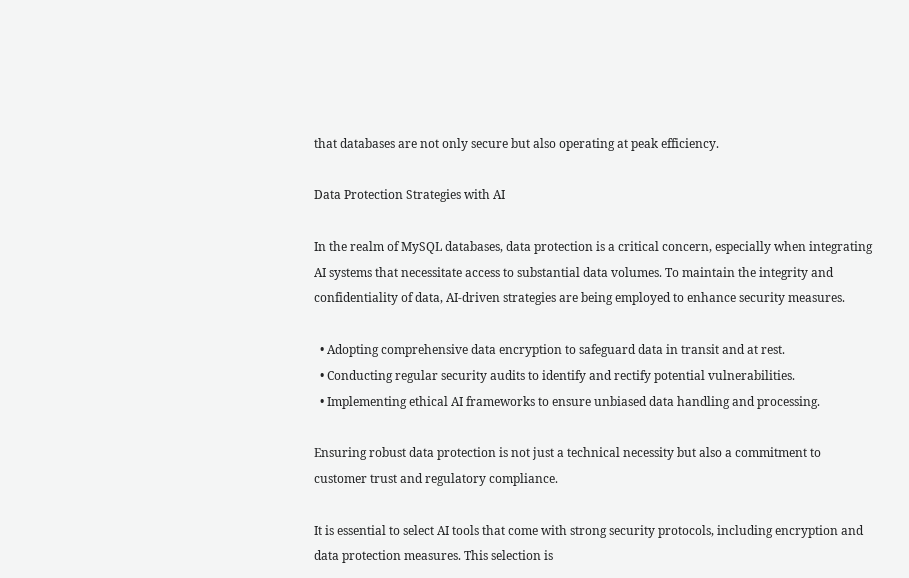that databases are not only secure but also operating at peak efficiency.

Data Protection Strategies with AI

In the realm of MySQL databases, data protection is a critical concern, especially when integrating AI systems that necessitate access to substantial data volumes. To maintain the integrity and confidentiality of data, AI-driven strategies are being employed to enhance security measures.

  • Adopting comprehensive data encryption to safeguard data in transit and at rest.
  • Conducting regular security audits to identify and rectify potential vulnerabilities.
  • Implementing ethical AI frameworks to ensure unbiased data handling and processing.

Ensuring robust data protection is not just a technical necessity but also a commitment to customer trust and regulatory compliance.

It is essential to select AI tools that come with strong security protocols, including encryption and data protection measures. This selection is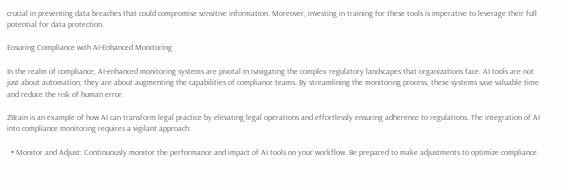crucial in preventing data breaches that could compromise sensitive information. Moreover, investing in training for these tools is imperative to leverage their full potential for data protection.

Ensuring Compliance with AI-Enhanced Monitoring

In the realm of compliance, AI-enhanced monitoring systems are pivotal in navigating the complex regulatory landscapes that organizations face. AI tools are not just about automation; they are about augmenting the capabilities of compliance teams. By streamlining the monitoring process, these systems save valuable time and reduce the risk of human error.

ZBrain is an example of how AI can transform legal practice by elevating legal operations and effortlessly ensuring adherence to regulations. The integration of AI into compliance monitoring requires a vigilant approach:

  • Monitor and Adjust: Continuously monitor the performance and impact of AI tools on your workflow. Be prepared to make adjustments to optimize compliance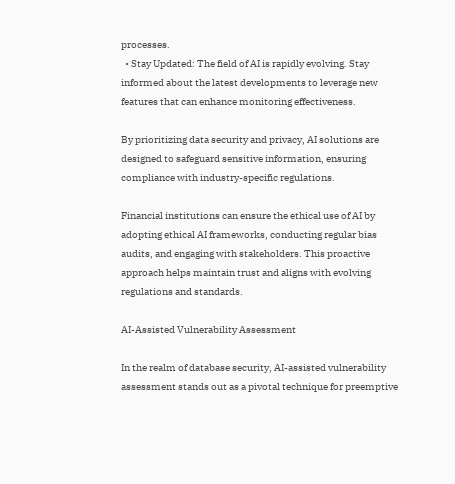processes.
  • Stay Updated: The field of AI is rapidly evolving. Stay informed about the latest developments to leverage new features that can enhance monitoring effectiveness.

By prioritizing data security and privacy, AI solutions are designed to safeguard sensitive information, ensuring compliance with industry-specific regulations.

Financial institutions can ensure the ethical use of AI by adopting ethical AI frameworks, conducting regular bias audits, and engaging with stakeholders. This proactive approach helps maintain trust and aligns with evolving regulations and standards.

AI-Assisted Vulnerability Assessment

In the realm of database security, AI-assisted vulnerability assessment stands out as a pivotal technique for preemptive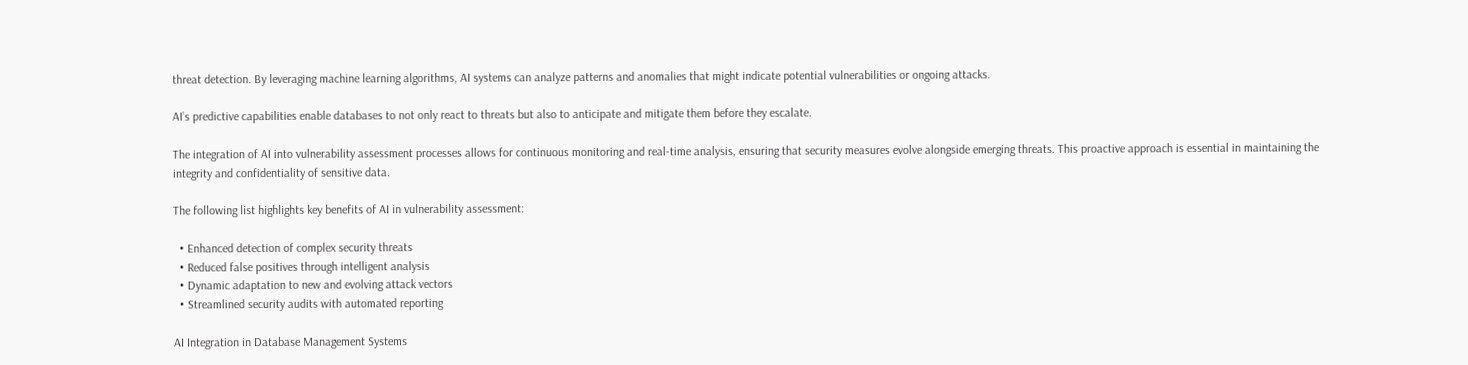threat detection. By leveraging machine learning algorithms, AI systems can analyze patterns and anomalies that might indicate potential vulnerabilities or ongoing attacks.

AI’s predictive capabilities enable databases to not only react to threats but also to anticipate and mitigate them before they escalate.

The integration of AI into vulnerability assessment processes allows for continuous monitoring and real-time analysis, ensuring that security measures evolve alongside emerging threats. This proactive approach is essential in maintaining the integrity and confidentiality of sensitive data.

The following list highlights key benefits of AI in vulnerability assessment:

  • Enhanced detection of complex security threats
  • Reduced false positives through intelligent analysis
  • Dynamic adaptation to new and evolving attack vectors
  • Streamlined security audits with automated reporting

AI Integration in Database Management Systems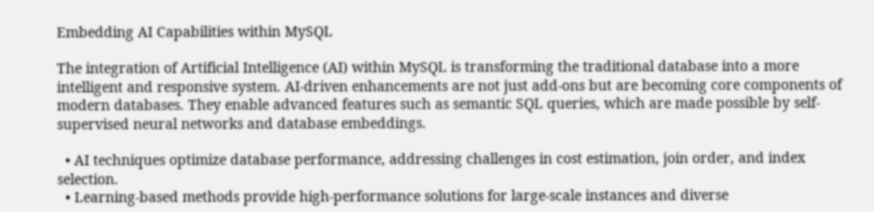Embedding AI Capabilities within MySQL

The integration of Artificial Intelligence (AI) within MySQL is transforming the traditional database into a more intelligent and responsive system. AI-driven enhancements are not just add-ons but are becoming core components of modern databases. They enable advanced features such as semantic SQL queries, which are made possible by self-supervised neural networks and database embeddings.

  • AI techniques optimize database performance, addressing challenges in cost estimation, join order, and index selection.
  • Learning-based methods provide high-performance solutions for large-scale instances and diverse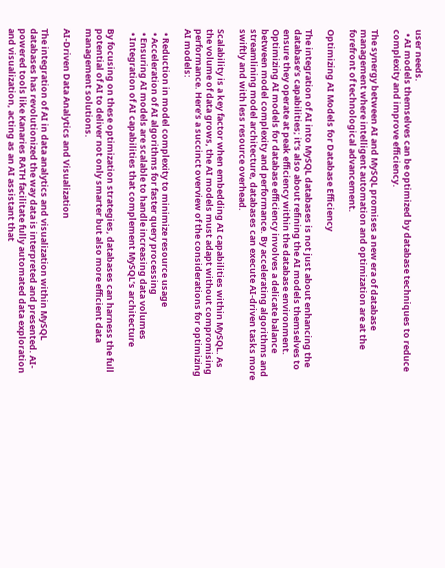user needs.
  • AI models themselves can be optimized by database techniques to reduce complexity and improve efficiency.

The synergy between AI and MySQL promises a new era of database management where intelligent automation and optimization are at the forefront of technological advancement.

Optimizing AI Models for Database Efficiency

The integration of AI into MySQL databases is not just about enhancing the database’s capabilities; it’s also about refining the AI models themselves to ensure they operate at peak efficiency within the database environment. Optimizing AI models for database efficiency involves a delicate balance between model complexity and performance. By accelerating algorithms and streamlining model architecture, databases can execute AI-driven tasks more swiftly and with less resource overhead.

Scalability is a key factor when embedding AI capabilities within MySQL. As the volume of data grows, the AI models must adapt without compromising performance. Here’s a succinct overview of the considerations for optimizing AI models:

  • Reduction in model complexity to minimize resource usage
  • Acceleration of AI algorithms for faster query processing
  • Ensuring AI models are scalable to handle increasing data volumes
  • Integration of AI capabilities that complement MySQL’s architecture

By focusing on these optimization strategies, databases can harness the full potential of AI to deliver not only smarter but also more efficient data management solutions.

AI-Driven Data Analytics and Visualization

The integration of AI in data analytics and visualization within MySQL databases has revolutionized the way data is interpreted and presented. AI-powered tools like Kanaries RATH facilitate fully automated data exploration and visualization, acting as an AI assistant that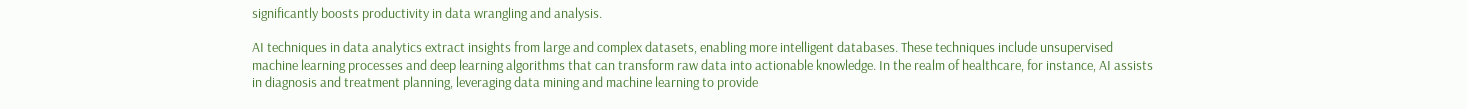significantly boosts productivity in data wrangling and analysis.

AI techniques in data analytics extract insights from large and complex datasets, enabling more intelligent databases. These techniques include unsupervised machine learning processes and deep learning algorithms that can transform raw data into actionable knowledge. In the realm of healthcare, for instance, AI assists in diagnosis and treatment planning, leveraging data mining and machine learning to provide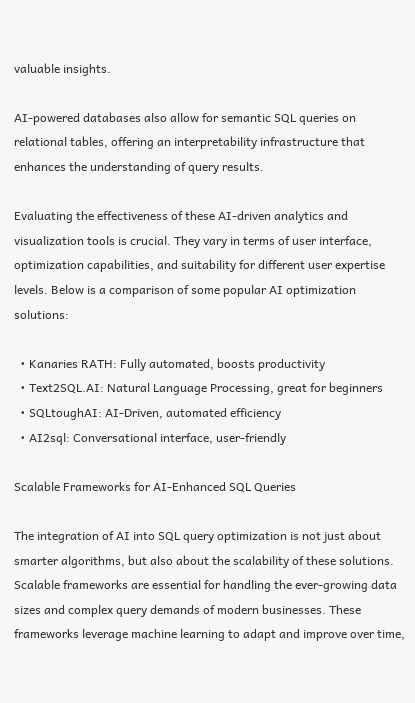valuable insights.

AI-powered databases also allow for semantic SQL queries on relational tables, offering an interpretability infrastructure that enhances the understanding of query results.

Evaluating the effectiveness of these AI-driven analytics and visualization tools is crucial. They vary in terms of user interface, optimization capabilities, and suitability for different user expertise levels. Below is a comparison of some popular AI optimization solutions:

  • Kanaries RATH: Fully automated, boosts productivity
  • Text2SQL.AI: Natural Language Processing, great for beginners
  • SQLtoughAI: AI-Driven, automated efficiency
  • AI2sql: Conversational interface, user-friendly

Scalable Frameworks for AI-Enhanced SQL Queries

The integration of AI into SQL query optimization is not just about smarter algorithms, but also about the scalability of these solutions. Scalable frameworks are essential for handling the ever-growing data sizes and complex query demands of modern businesses. These frameworks leverage machine learning to adapt and improve over time,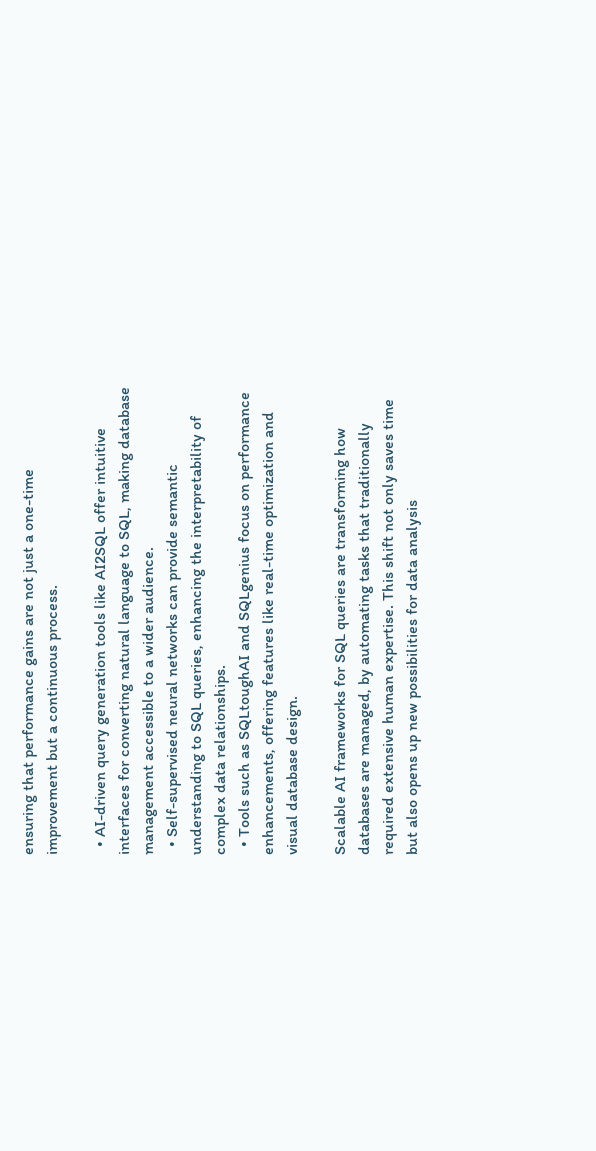ensuring that performance gains are not just a one-time improvement but a continuous process.

  • AI-driven query generation tools like AI2SQL offer intuitive interfaces for converting natural language to SQL, making database management accessible to a wider audience.
  • Self-supervised neural networks can provide semantic understanding to SQL queries, enhancing the interpretability of complex data relationships.
  • Tools such as SQLtoughAI and SQLgenius focus on performance enhancements, offering features like real-time optimization and visual database design.

Scalable AI frameworks for SQL queries are transforming how databases are managed, by automating tasks that traditionally required extensive human expertise. This shift not only saves time but also opens up new possibilities for data analysis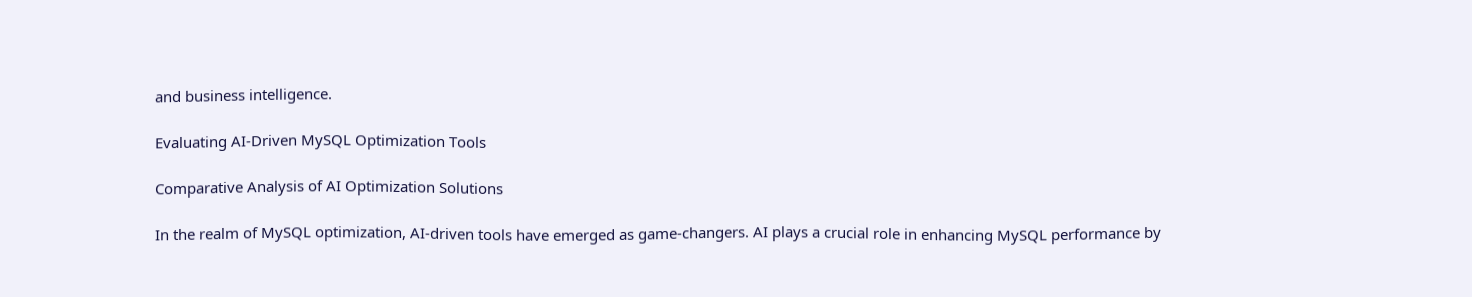and business intelligence.

Evaluating AI-Driven MySQL Optimization Tools

Comparative Analysis of AI Optimization Solutions

In the realm of MySQL optimization, AI-driven tools have emerged as game-changers. AI plays a crucial role in enhancing MySQL performance by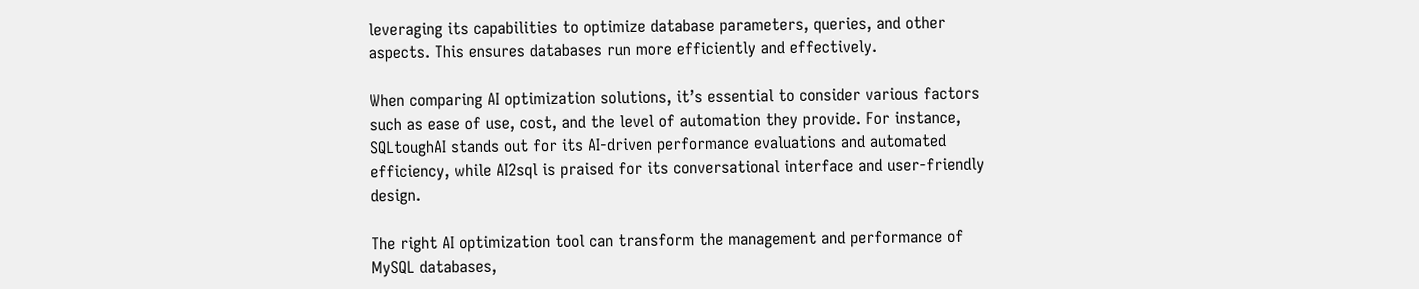leveraging its capabilities to optimize database parameters, queries, and other aspects. This ensures databases run more efficiently and effectively.

When comparing AI optimization solutions, it’s essential to consider various factors such as ease of use, cost, and the level of automation they provide. For instance, SQLtoughAI stands out for its AI-driven performance evaluations and automated efficiency, while AI2sql is praised for its conversational interface and user-friendly design.

The right AI optimization tool can transform the management and performance of MySQL databases,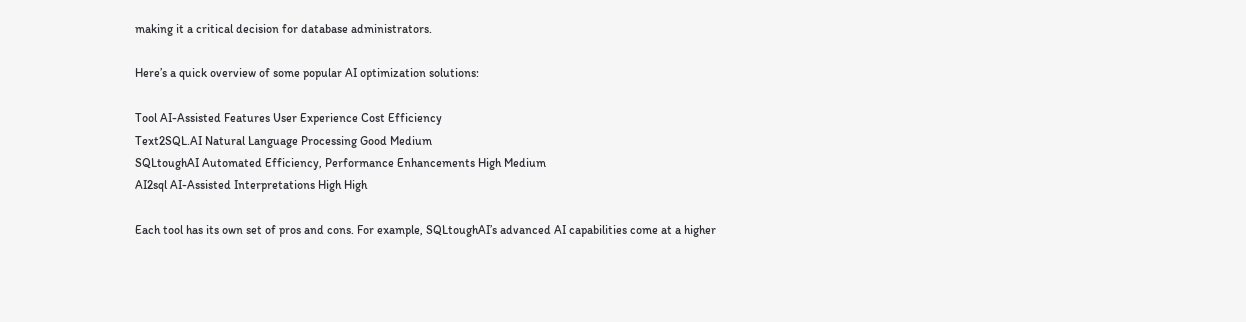making it a critical decision for database administrators.

Here’s a quick overview of some popular AI optimization solutions:

Tool AI-Assisted Features User Experience Cost Efficiency
Text2SQL.AI Natural Language Processing Good Medium
SQLtoughAI Automated Efficiency, Performance Enhancements High Medium
AI2sql AI-Assisted Interpretations High High

Each tool has its own set of pros and cons. For example, SQLtoughAI’s advanced AI capabilities come at a higher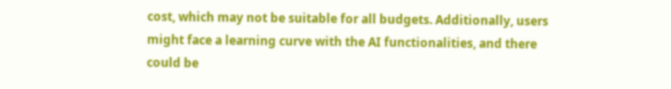cost, which may not be suitable for all budgets. Additionally, users might face a learning curve with the AI functionalities, and there could be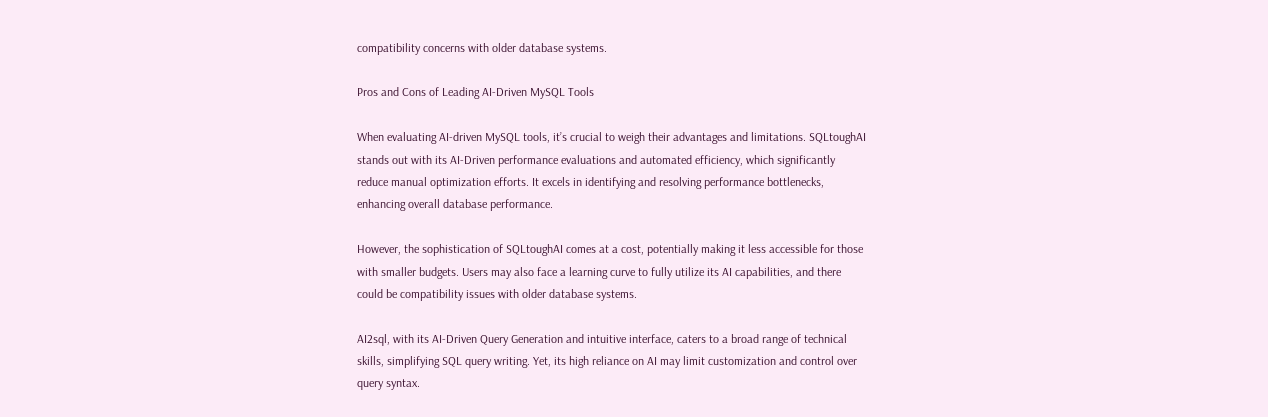compatibility concerns with older database systems.

Pros and Cons of Leading AI-Driven MySQL Tools

When evaluating AI-driven MySQL tools, it’s crucial to weigh their advantages and limitations. SQLtoughAI stands out with its AI-Driven performance evaluations and automated efficiency, which significantly reduce manual optimization efforts. It excels in identifying and resolving performance bottlenecks, enhancing overall database performance.

However, the sophistication of SQLtoughAI comes at a cost, potentially making it less accessible for those with smaller budgets. Users may also face a learning curve to fully utilize its AI capabilities, and there could be compatibility issues with older database systems.

AI2sql, with its AI-Driven Query Generation and intuitive interface, caters to a broad range of technical skills, simplifying SQL query writing. Yet, its high reliance on AI may limit customization and control over query syntax.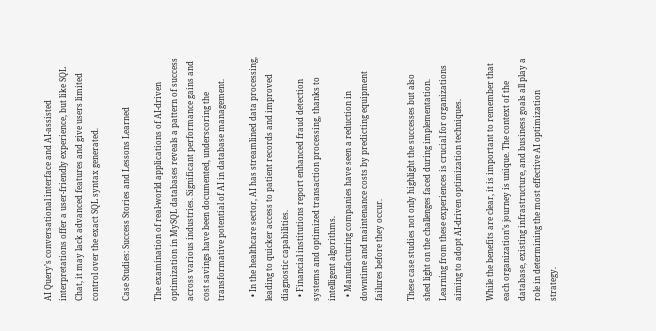AI Query’s conversational interface and AI-assisted interpretations offer a user-friendly experience, but like SQL Chat, it may lack advanced features and give users limited control over the exact SQL syntax generated.

Case Studies: Success Stories and Lessons Learned

The examination of real-world applications of AI-driven optimization in MySQL databases reveals a pattern of success across various industries. Significant performance gains and cost savings have been documented, underscoring the transformative potential of AI in database management.

  • In the healthcare sector, AI has streamlined data processing, leading to quicker access to patient records and improved diagnostic capabilities.
  • Financial institutions report enhanced fraud detection systems and optimized transaction processing, thanks to intelligent algorithms.
  • Manufacturing companies have seen a reduction in downtime and maintenance costs by predicting equipment failures before they occur.

These case studies not only highlight the successes but also shed light on the challenges faced during implementation. Learning from these experiences is crucial for organizations aiming to adopt AI-driven optimization techniques.

While the benefits are clear, it is important to remember that each organization’s journey is unique. The context of the database, existing infrastructure, and business goals all play a role in determining the most effective AI optimization strategy.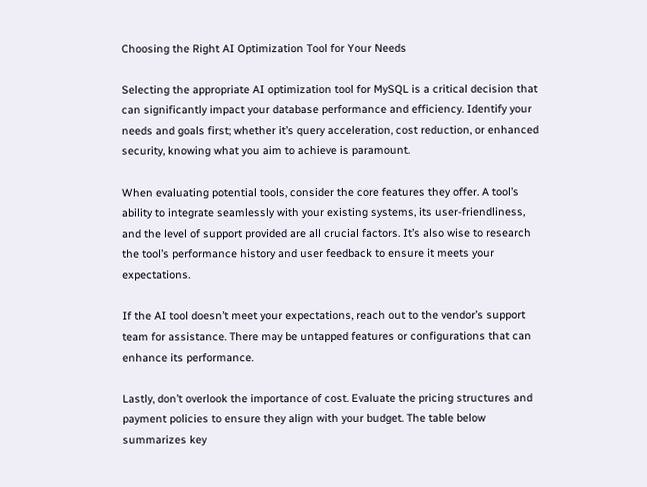Choosing the Right AI Optimization Tool for Your Needs

Selecting the appropriate AI optimization tool for MySQL is a critical decision that can significantly impact your database performance and efficiency. Identify your needs and goals first; whether it’s query acceleration, cost reduction, or enhanced security, knowing what you aim to achieve is paramount.

When evaluating potential tools, consider the core features they offer. A tool’s ability to integrate seamlessly with your existing systems, its user-friendliness, and the level of support provided are all crucial factors. It’s also wise to research the tool’s performance history and user feedback to ensure it meets your expectations.

If the AI tool doesn’t meet your expectations, reach out to the vendor’s support team for assistance. There may be untapped features or configurations that can enhance its performance.

Lastly, don’t overlook the importance of cost. Evaluate the pricing structures and payment policies to ensure they align with your budget. The table below summarizes key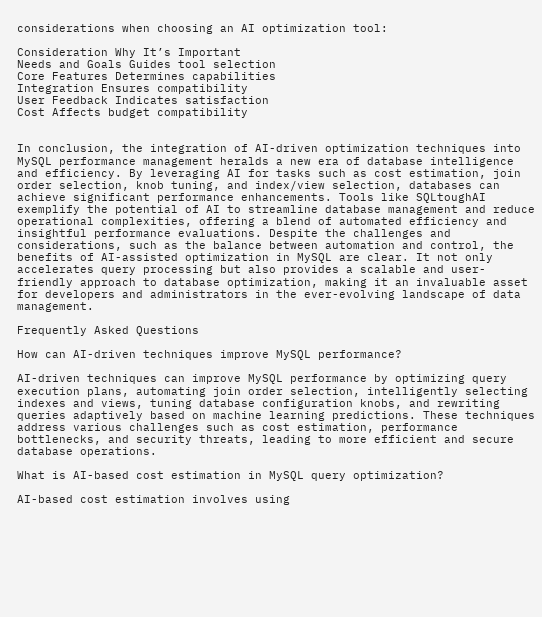considerations when choosing an AI optimization tool:

Consideration Why It’s Important
Needs and Goals Guides tool selection
Core Features Determines capabilities
Integration Ensures compatibility
User Feedback Indicates satisfaction
Cost Affects budget compatibility


In conclusion, the integration of AI-driven optimization techniques into MySQL performance management heralds a new era of database intelligence and efficiency. By leveraging AI for tasks such as cost estimation, join order selection, knob tuning, and index/view selection, databases can achieve significant performance enhancements. Tools like SQLtoughAI exemplify the potential of AI to streamline database management and reduce operational complexities, offering a blend of automated efficiency and insightful performance evaluations. Despite the challenges and considerations, such as the balance between automation and control, the benefits of AI-assisted optimization in MySQL are clear. It not only accelerates query processing but also provides a scalable and user-friendly approach to database optimization, making it an invaluable asset for developers and administrators in the ever-evolving landscape of data management.

Frequently Asked Questions

How can AI-driven techniques improve MySQL performance?

AI-driven techniques can improve MySQL performance by optimizing query execution plans, automating join order selection, intelligently selecting indexes and views, tuning database configuration knobs, and rewriting queries adaptively based on machine learning predictions. These techniques address various challenges such as cost estimation, performance bottlenecks, and security threats, leading to more efficient and secure database operations.

What is AI-based cost estimation in MySQL query optimization?

AI-based cost estimation involves using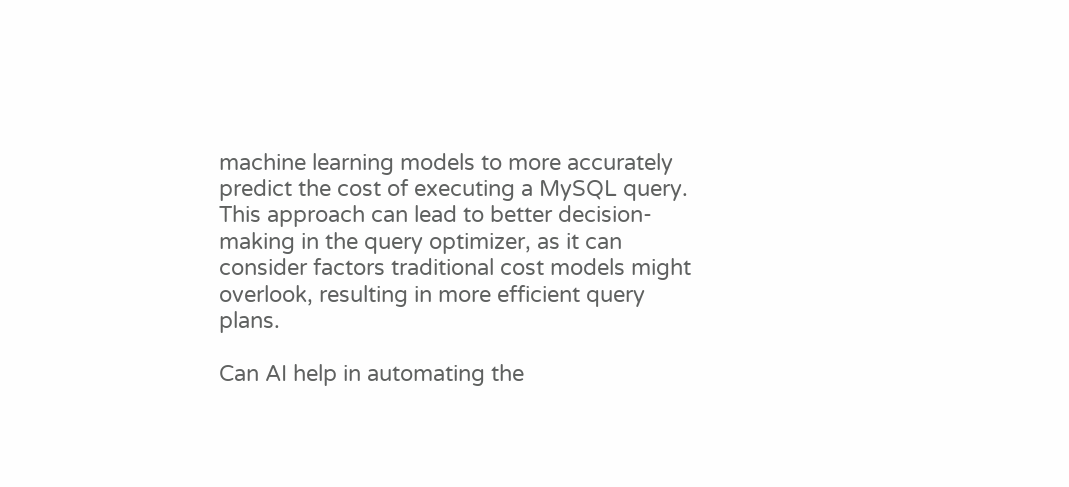machine learning models to more accurately predict the cost of executing a MySQL query. This approach can lead to better decision-making in the query optimizer, as it can consider factors traditional cost models might overlook, resulting in more efficient query plans.

Can AI help in automating the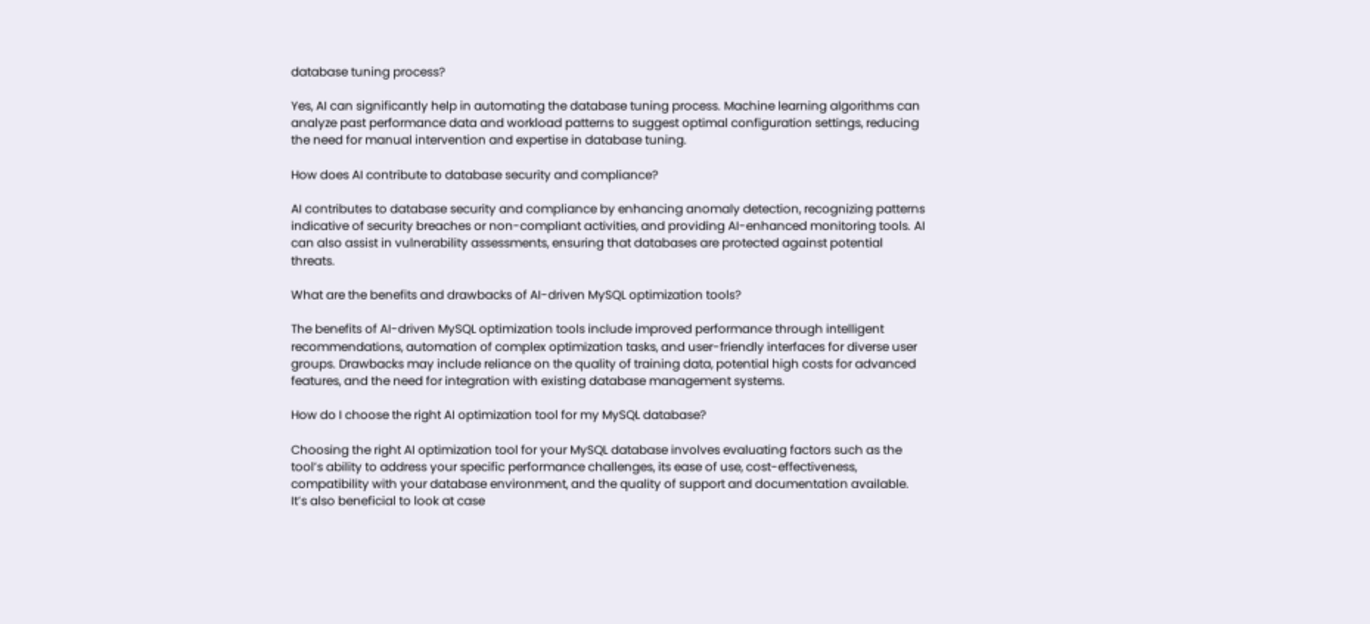database tuning process?

Yes, AI can significantly help in automating the database tuning process. Machine learning algorithms can analyze past performance data and workload patterns to suggest optimal configuration settings, reducing the need for manual intervention and expertise in database tuning.

How does AI contribute to database security and compliance?

AI contributes to database security and compliance by enhancing anomaly detection, recognizing patterns indicative of security breaches or non-compliant activities, and providing AI-enhanced monitoring tools. AI can also assist in vulnerability assessments, ensuring that databases are protected against potential threats.

What are the benefits and drawbacks of AI-driven MySQL optimization tools?

The benefits of AI-driven MySQL optimization tools include improved performance through intelligent recommendations, automation of complex optimization tasks, and user-friendly interfaces for diverse user groups. Drawbacks may include reliance on the quality of training data, potential high costs for advanced features, and the need for integration with existing database management systems.

How do I choose the right AI optimization tool for my MySQL database?

Choosing the right AI optimization tool for your MySQL database involves evaluating factors such as the tool’s ability to address your specific performance challenges, its ease of use, cost-effectiveness, compatibility with your database environment, and the quality of support and documentation available. It’s also beneficial to look at case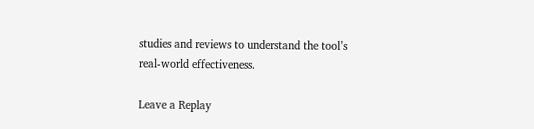studies and reviews to understand the tool’s real-world effectiveness.

Leave a Replay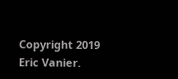Copyright 2019 Eric Vanier.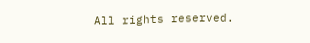All rights reserved.